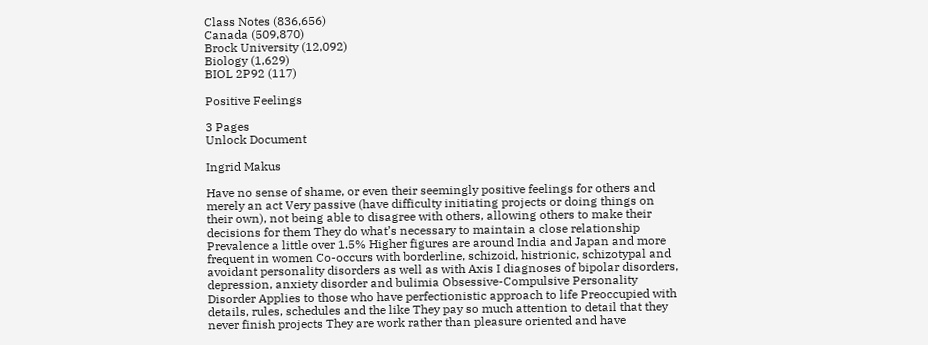Class Notes (836,656)
Canada (509,870)
Brock University (12,092)
Biology (1,629)
BIOL 2P92 (117)

Positive Feelings

3 Pages
Unlock Document

Ingrid Makus

Have no sense of shame, or even their seemingly positive feelings for others and merely an act Very passive (have difficulty initiating projects or doing things on their own), not being able to disagree with others, allowing others to make their decisions for them They do what’s necessary to maintain a close relationship Prevalence a little over 1.5% Higher figures are around India and Japan and more frequent in women Co-occurs with borderline, schizoid, histrionic, schizotypal and avoidant personality disorders as well as with Axis I diagnoses of bipolar disorders, depression, anxiety disorder and bulimia Obsessive-Compulsive Personality Disorder Applies to those who have perfectionistic approach to life Preoccupied with details, rules, schedules and the like They pay so much attention to detail that they never finish projects They are work rather than pleasure oriented and have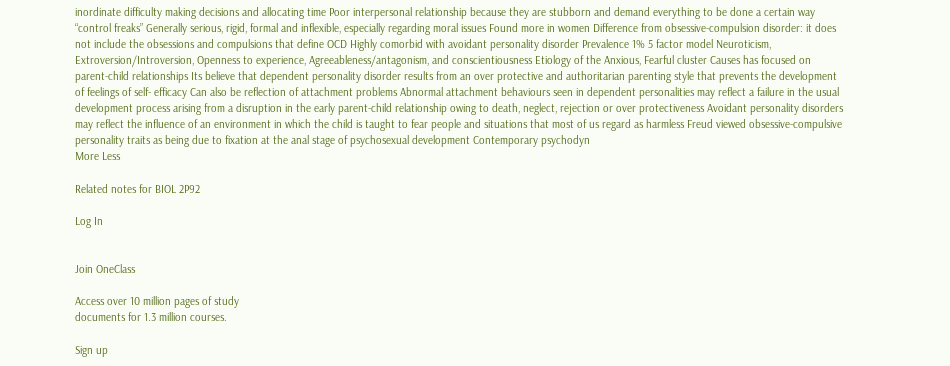inordinate difficulty making decisions and allocating time Poor interpersonal relationship because they are stubborn and demand everything to be done a certain way “control freaks” Generally serious, rigid, formal and inflexible, especially regarding moral issues Found more in women Difference from obsessive-compulsion disorder: it does not include the obsessions and compulsions that define OCD Highly comorbid with avoidant personality disorder Prevalence 1% 5 factor model Neuroticism, Extroversion/Introversion, Openness to experience, Agreeableness/antagonism, and conscientiousness Etiology of the Anxious, Fearful cluster Causes has focused on parent-child relationships Its believe that dependent personality disorder results from an over protective and authoritarian parenting style that prevents the development of feelings of self- efficacy Can also be reflection of attachment problems Abnormal attachment behaviours seen in dependent personalities may reflect a failure in the usual development process arising from a disruption in the early parent-child relationship owing to death, neglect, rejection or over protectiveness Avoidant personality disorders may reflect the influence of an environment in which the child is taught to fear people and situations that most of us regard as harmless Freud viewed obsessive-compulsive personality traits as being due to fixation at the anal stage of psychosexual development Contemporary psychodyn
More Less

Related notes for BIOL 2P92

Log In


Join OneClass

Access over 10 million pages of study
documents for 1.3 million courses.

Sign up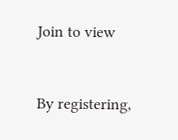Join to view


By registering,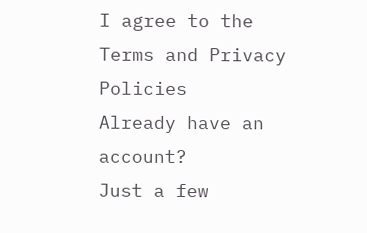I agree to the Terms and Privacy Policies
Already have an account?
Just a few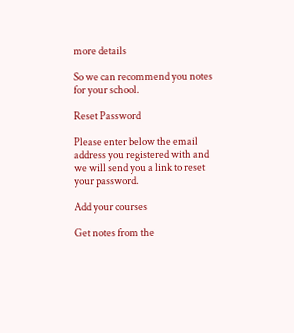more details

So we can recommend you notes for your school.

Reset Password

Please enter below the email address you registered with and we will send you a link to reset your password.

Add your courses

Get notes from the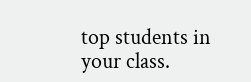top students in your class.